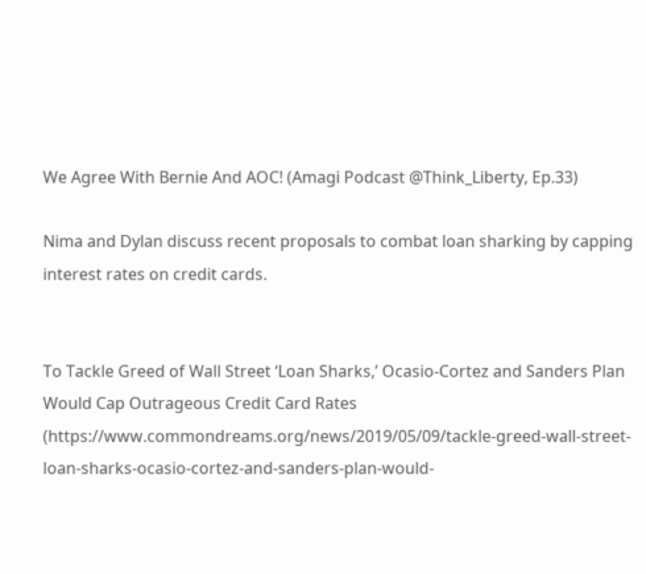We Agree With Bernie And AOC! (Amagi Podcast @Think_Liberty, Ep.33)

Nima and Dylan discuss recent proposals to combat loan sharking by capping interest rates on credit cards.


To Tackle Greed of Wall Street ‘Loan Sharks,’ Ocasio-Cortez and Sanders Plan Would Cap Outrageous Credit Card Rates (https://www.commondreams.org/news/2019/05/09/tackle-greed-wall-street-loan-sharks-ocasio-cortez-and-sanders-plan-would-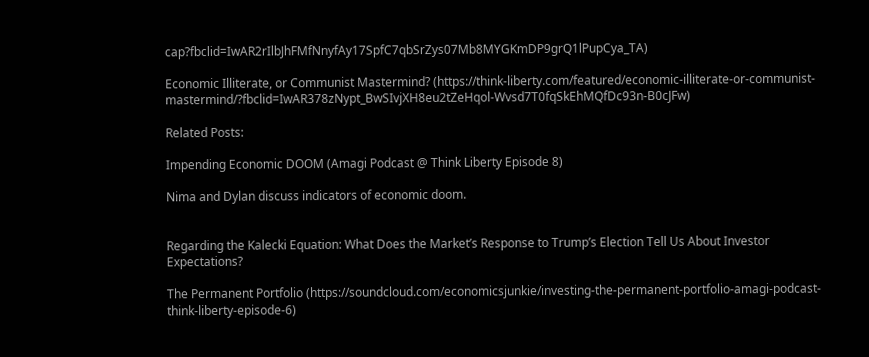cap?fbclid=IwAR2rIlbJhFMfNnyfAy17SpfC7qbSrZys07Mb8MYGKmDP9grQ1lPupCya_TA)

Economic Illiterate, or Communist Mastermind? (https://think-liberty.com/featured/economic-illiterate-or-communist-mastermind/?fbclid=IwAR378zNypt_BwSIvjXH8eu2tZeHqol-Wvsd7T0fqSkEhMQfDc93n-B0cJFw)

Related Posts:

Impending Economic DOOM (Amagi Podcast @ Think Liberty Episode 8)

Nima and Dylan discuss indicators of economic doom.


Regarding the Kalecki Equation: What Does the Market’s Response to Trump’s Election Tell Us About Investor Expectations?

The Permanent Portfolio (https://soundcloud.com/economicsjunkie/investing-the-permanent-portfolio-amagi-podcast-think-liberty-episode-6)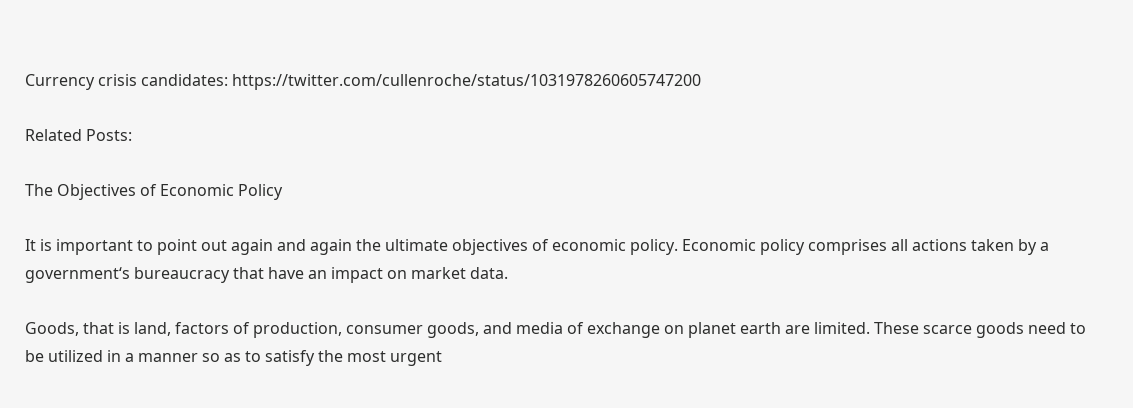Currency crisis candidates: https://twitter.com/cullenroche/status/1031978260605747200

Related Posts:

The Objectives of Economic Policy

It is important to point out again and again the ultimate objectives of economic policy. Economic policy comprises all actions taken by a government‘s bureaucracy that have an impact on market data.

Goods, that is land, factors of production, consumer goods, and media of exchange on planet earth are limited. These scarce goods need to be utilized in a manner so as to satisfy the most urgent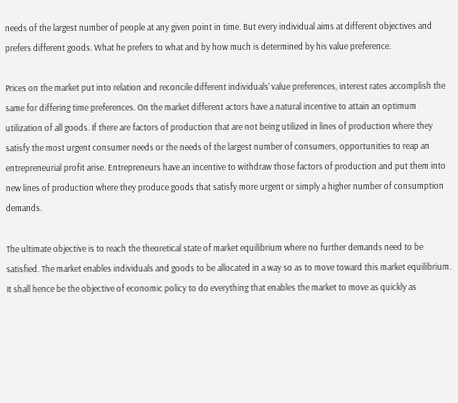needs of the largest number of people at any given point in time. But every individual aims at different objectives and prefers different goods. What he prefers to what and by how much is determined by his value preference.

Prices on the market put into relation and reconcile different individuals’ value preferences, interest rates accomplish the same for differing time preferences. On the market different actors have a natural incentive to attain an optimum utilization of all goods. If there are factors of production that are not being utilized in lines of production where they satisfy the most urgent consumer needs or the needs of the largest number of consumers, opportunities to reap an entrepreneurial profit arise. Entrepreneurs have an incentive to withdraw those factors of production and put them into new lines of production where they produce goods that satisfy more urgent or simply a higher number of consumption demands.

The ultimate objective is to reach the theoretical state of market equilibrium where no further demands need to be satisfied. The market enables individuals and goods to be allocated in a way so as to move toward this market equilibrium. It shall hence be the objective of economic policy to do everything that enables the market to move as quickly as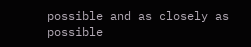possible and as closely as possible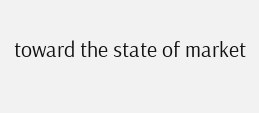toward the state of market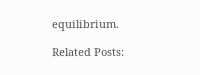equilibrium.

Related Posts: